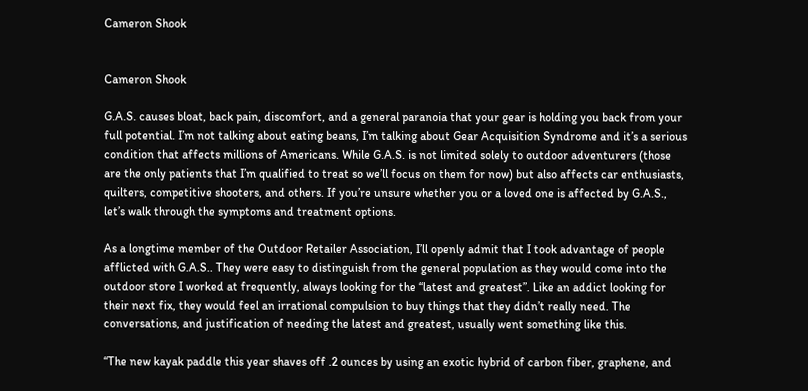Cameron Shook


Cameron Shook

G.A.S. causes bloat, back pain, discomfort, and a general paranoia that your gear is holding you back from your full potential. I’m not talking about eating beans, I’m talking about Gear Acquisition Syndrome and it’s a serious condition that affects millions of Americans. While G.A.S. is not limited solely to outdoor adventurers (those are the only patients that I’m qualified to treat so we’ll focus on them for now) but also affects car enthusiasts, quilters, competitive shooters, and others. If you’re unsure whether you or a loved one is affected by G.A.S., let’s walk through the symptoms and treatment options.

As a longtime member of the Outdoor Retailer Association, I’ll openly admit that I took advantage of people afflicted with G.A.S.. They were easy to distinguish from the general population as they would come into the outdoor store I worked at frequently, always looking for the “latest and greatest”. Like an addict looking for their next fix, they would feel an irrational compulsion to buy things that they didn’t really need. The conversations, and justification of needing the latest and greatest, usually went something like this.

“The new kayak paddle this year shaves off .2 ounces by using an exotic hybrid of carbon fiber, graphene, and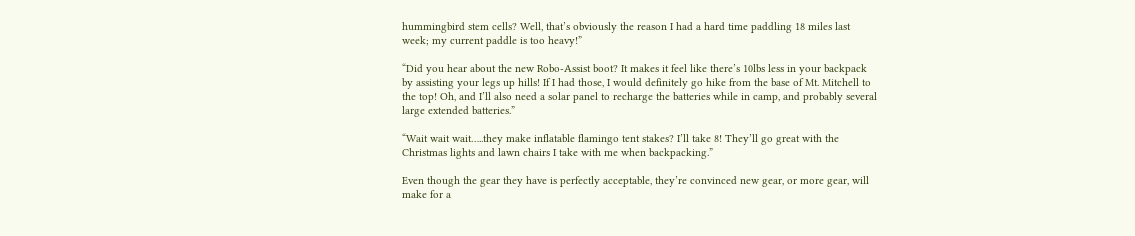hummingbird stem cells? Well, that’s obviously the reason I had a hard time paddling 18 miles last week; my current paddle is too heavy!”

“Did you hear about the new Robo-Assist boot? It makes it feel like there’s 10lbs less in your backpack by assisting your legs up hills! If I had those, I would definitely go hike from the base of Mt. Mitchell to the top! Oh, and I’ll also need a solar panel to recharge the batteries while in camp, and probably several large extended batteries.”

“Wait wait wait…..they make inflatable flamingo tent stakes? I’ll take 8! They’ll go great with the Christmas lights and lawn chairs I take with me when backpacking.”

Even though the gear they have is perfectly acceptable, they’re convinced new gear, or more gear, will make for a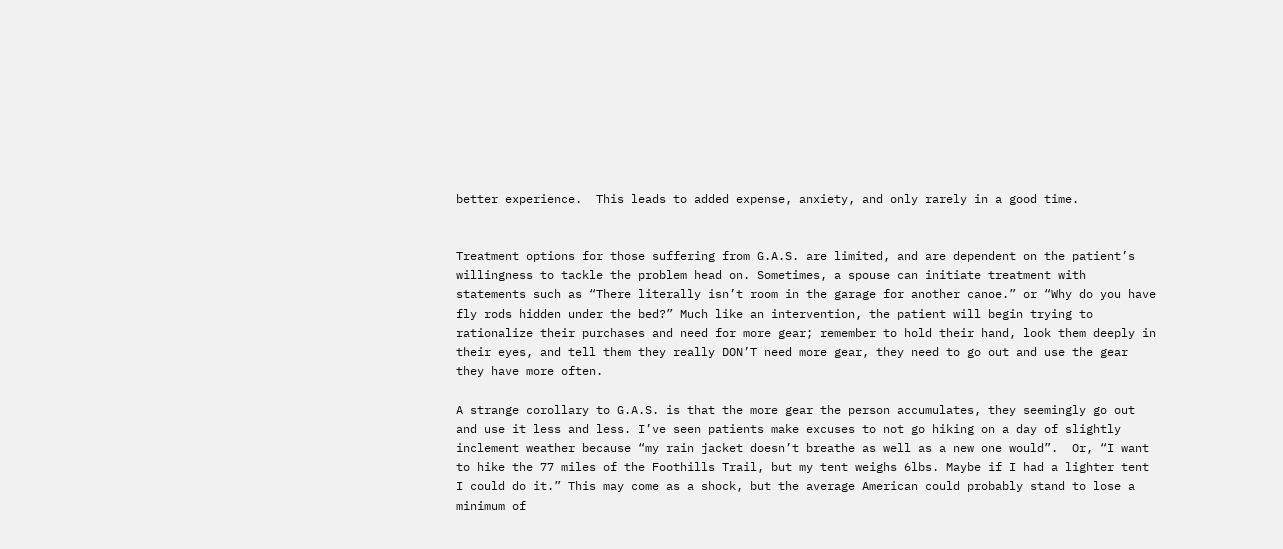better experience.  This leads to added expense, anxiety, and only rarely in a good time.


Treatment options for those suffering from G.A.S. are limited, and are dependent on the patient’s willingness to tackle the problem head on. Sometimes, a spouse can initiate treatment with statements such as “There literally isn’t room in the garage for another canoe.” or “Why do you have fly rods hidden under the bed?” Much like an intervention, the patient will begin trying to rationalize their purchases and need for more gear; remember to hold their hand, look them deeply in their eyes, and tell them they really DON’T need more gear, they need to go out and use the gear they have more often.

A strange corollary to G.A.S. is that the more gear the person accumulates, they seemingly go out and use it less and less. I’ve seen patients make excuses to not go hiking on a day of slightly inclement weather because “my rain jacket doesn’t breathe as well as a new one would”.  Or, “I want to hike the 77 miles of the Foothills Trail, but my tent weighs 6lbs. Maybe if I had a lighter tent I could do it.” This may come as a shock, but the average American could probably stand to lose a minimum of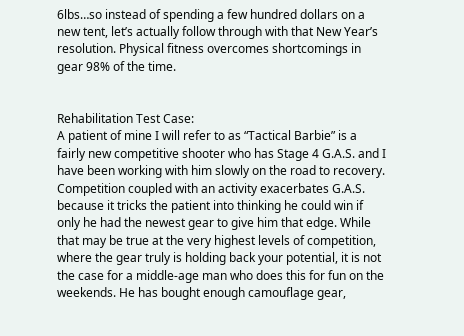6lbs…so instead of spending a few hundred dollars on a new tent, let’s actually follow through with that New Year’s resolution. Physical fitness overcomes shortcomings in gear 98% of the time.


Rehabilitation Test Case:
A patient of mine I will refer to as “Tactical Barbie” is a fairly new competitive shooter who has Stage 4 G.A.S. and I have been working with him slowly on the road to recovery. Competition coupled with an activity exacerbates G.A.S. because it tricks the patient into thinking he could win if only he had the newest gear to give him that edge. While that may be true at the very highest levels of competition, where the gear truly is holding back your potential, it is not the case for a middle-age man who does this for fun on the weekends. He has bought enough camouflage gear,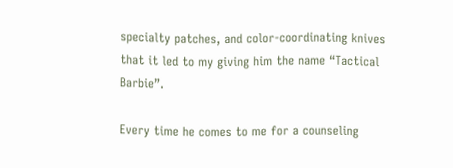specialty patches, and color-coordinating knives that it led to my giving him the name “Tactical Barbie”.

Every time he comes to me for a counseling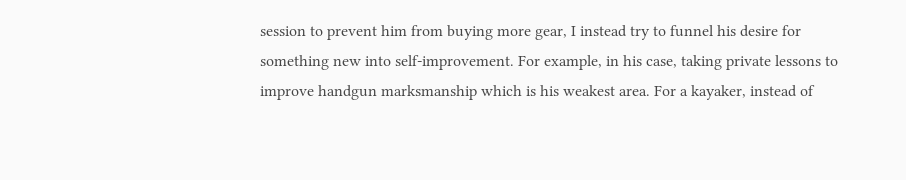session to prevent him from buying more gear, I instead try to funnel his desire for something new into self-improvement. For example, in his case, taking private lessons to improve handgun marksmanship which is his weakest area. For a kayaker, instead of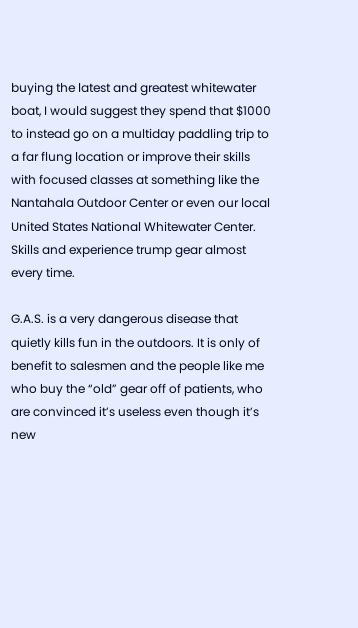buying the latest and greatest whitewater boat, I would suggest they spend that $1000 to instead go on a multiday paddling trip to a far flung location or improve their skills with focused classes at something like the Nantahala Outdoor Center or even our local United States National Whitewater Center. Skills and experience trump gear almost every time.

G.A.S. is a very dangerous disease that quietly kills fun in the outdoors. It is only of benefit to salesmen and the people like me who buy the “old” gear off of patients, who are convinced it’s useless even though it’s new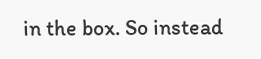in the box. So instead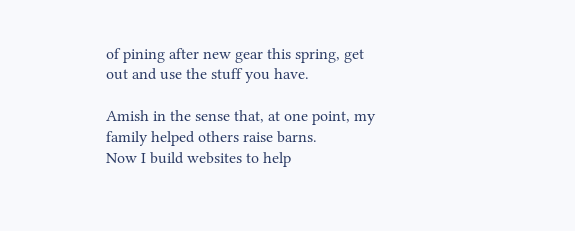of pining after new gear this spring, get out and use the stuff you have.

Amish in the sense that, at one point, my family helped others raise barns.
Now I build websites to help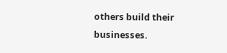others build their businesses.